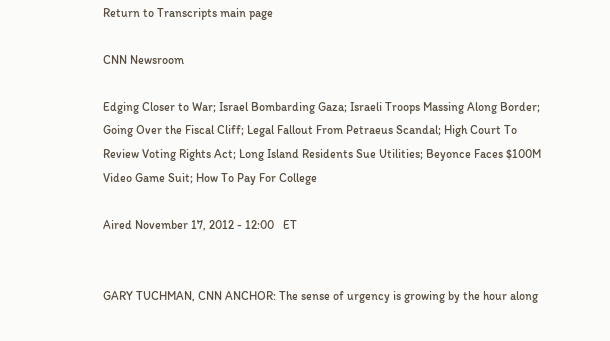Return to Transcripts main page

CNN Newsroom

Edging Closer to War; Israel Bombarding Gaza; Israeli Troops Massing Along Border; Going Over the Fiscal Cliff; Legal Fallout From Petraeus Scandal; High Court To Review Voting Rights Act; Long Island Residents Sue Utilities; Beyonce Faces $100M Video Game Suit; How To Pay For College

Aired November 17, 2012 - 12:00   ET


GARY TUCHMAN, CNN ANCHOR: The sense of urgency is growing by the hour along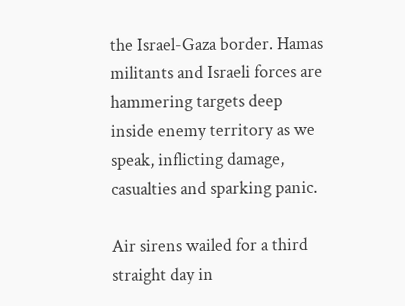the Israel-Gaza border. Hamas militants and Israeli forces are hammering targets deep inside enemy territory as we speak, inflicting damage, casualties and sparking panic.

Air sirens wailed for a third straight day in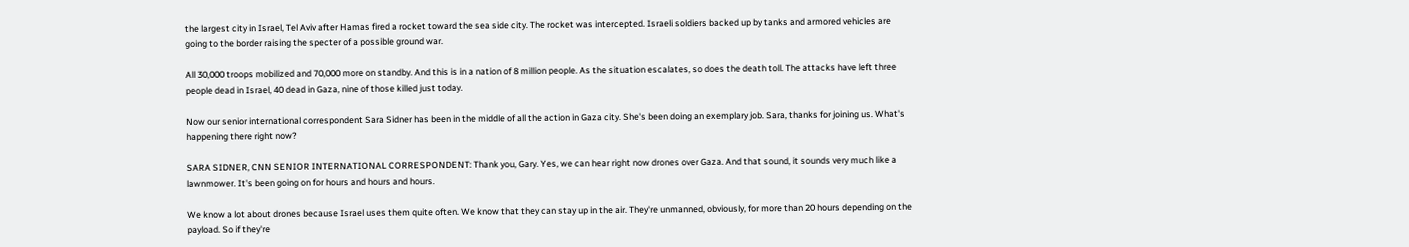the largest city in Israel, Tel Aviv after Hamas fired a rocket toward the sea side city. The rocket was intercepted. Israeli soldiers backed up by tanks and armored vehicles are going to the border raising the specter of a possible ground war.

All 30,000 troops mobilized and 70,000 more on standby. And this is in a nation of 8 million people. As the situation escalates, so does the death toll. The attacks have left three people dead in Israel, 40 dead in Gaza, nine of those killed just today.

Now our senior international correspondent Sara Sidner has been in the middle of all the action in Gaza city. She's been doing an exemplary job. Sara, thanks for joining us. What's happening there right now?

SARA SIDNER, CNN SENIOR INTERNATIONAL CORRESPONDENT: Thank you, Gary. Yes, we can hear right now drones over Gaza. And that sound, it sounds very much like a lawnmower. It's been going on for hours and hours and hours.

We know a lot about drones because Israel uses them quite often. We know that they can stay up in the air. They're unmanned, obviously, for more than 20 hours depending on the payload. So if they're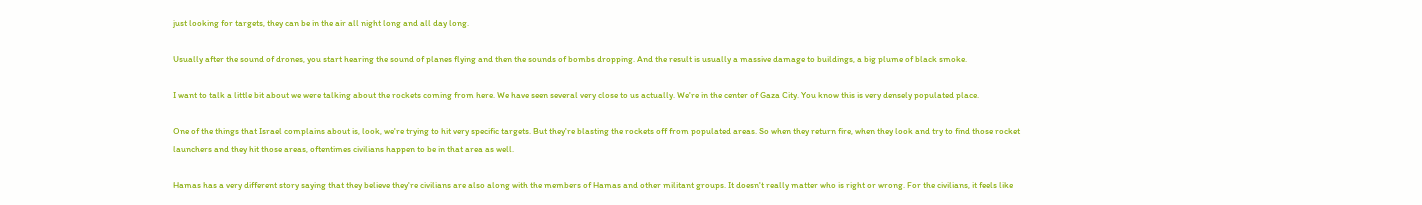just looking for targets, they can be in the air all night long and all day long.

Usually after the sound of drones, you start hearing the sound of planes flying and then the sounds of bombs dropping. And the result is usually a massive damage to buildings, a big plume of black smoke.

I want to talk a little bit about we were talking about the rockets coming from here. We have seen several very close to us actually. We're in the center of Gaza City. You know this is very densely populated place.

One of the things that Israel complains about is, look, we're trying to hit very specific targets. But they're blasting the rockets off from populated areas. So when they return fire, when they look and try to find those rocket launchers and they hit those areas, oftentimes civilians happen to be in that area as well.

Hamas has a very different story saying that they believe they're civilians are also along with the members of Hamas and other militant groups. It doesn't really matter who is right or wrong. For the civilians, it feels like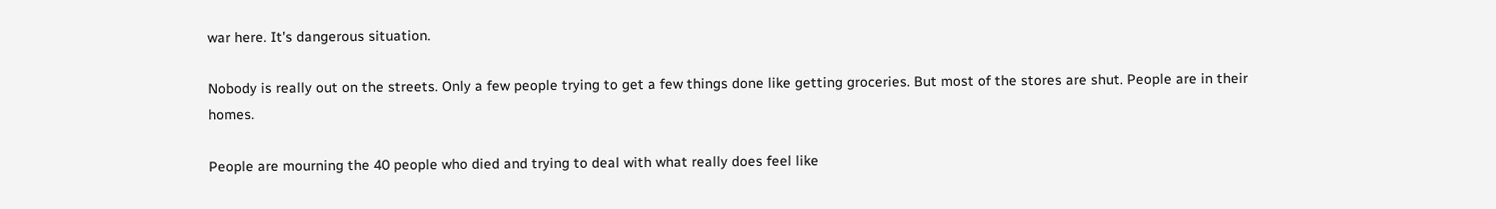war here. It's dangerous situation.

Nobody is really out on the streets. Only a few people trying to get a few things done like getting groceries. But most of the stores are shut. People are in their homes.

People are mourning the 40 people who died and trying to deal with what really does feel like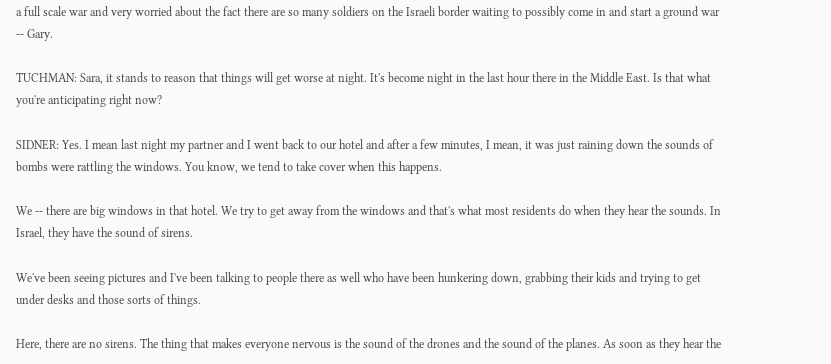a full scale war and very worried about the fact there are so many soldiers on the Israeli border waiting to possibly come in and start a ground war -- Gary.

TUCHMAN: Sara, it stands to reason that things will get worse at night. It's become night in the last hour there in the Middle East. Is that what you're anticipating right now?

SIDNER: Yes. I mean last night my partner and I went back to our hotel and after a few minutes, I mean, it was just raining down the sounds of bombs were rattling the windows. You know, we tend to take cover when this happens.

We -- there are big windows in that hotel. We try to get away from the windows and that's what most residents do when they hear the sounds. In Israel, they have the sound of sirens.

We've been seeing pictures and I've been talking to people there as well who have been hunkering down, grabbing their kids and trying to get under desks and those sorts of things.

Here, there are no sirens. The thing that makes everyone nervous is the sound of the drones and the sound of the planes. As soon as they hear the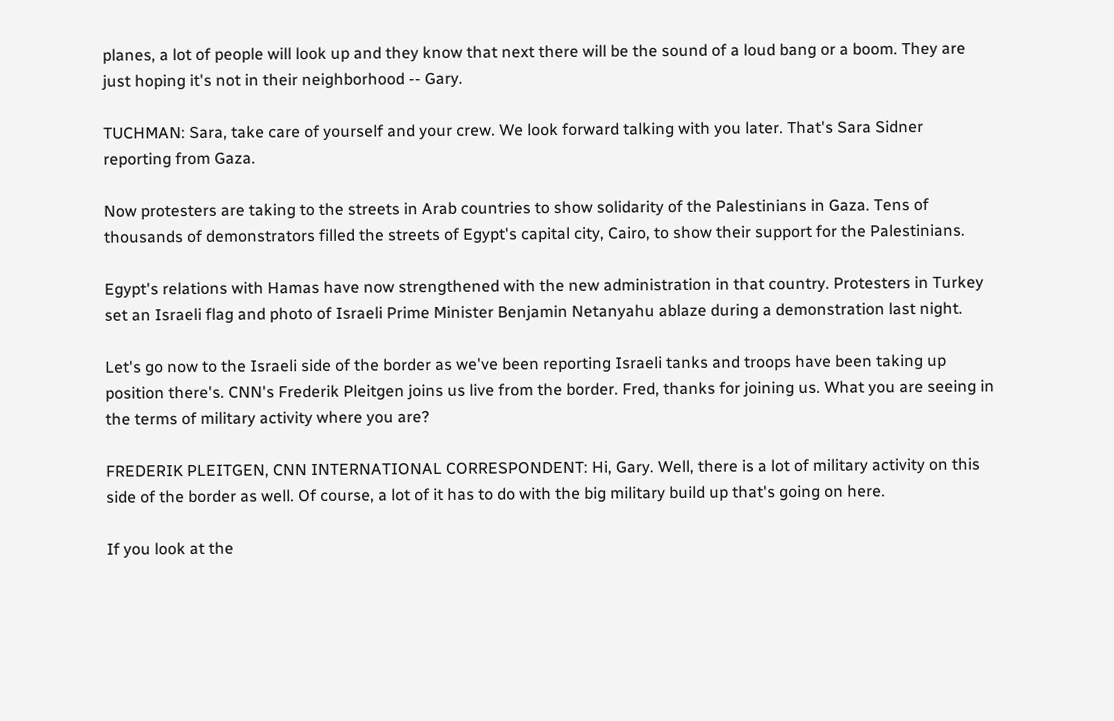planes, a lot of people will look up and they know that next there will be the sound of a loud bang or a boom. They are just hoping it's not in their neighborhood -- Gary.

TUCHMAN: Sara, take care of yourself and your crew. We look forward talking with you later. That's Sara Sidner reporting from Gaza.

Now protesters are taking to the streets in Arab countries to show solidarity of the Palestinians in Gaza. Tens of thousands of demonstrators filled the streets of Egypt's capital city, Cairo, to show their support for the Palestinians.

Egypt's relations with Hamas have now strengthened with the new administration in that country. Protesters in Turkey set an Israeli flag and photo of Israeli Prime Minister Benjamin Netanyahu ablaze during a demonstration last night.

Let's go now to the Israeli side of the border as we've been reporting Israeli tanks and troops have been taking up position there's. CNN's Frederik Pleitgen joins us live from the border. Fred, thanks for joining us. What you are seeing in the terms of military activity where you are?

FREDERIK PLEITGEN, CNN INTERNATIONAL CORRESPONDENT: Hi, Gary. Well, there is a lot of military activity on this side of the border as well. Of course, a lot of it has to do with the big military build up that's going on here.

If you look at the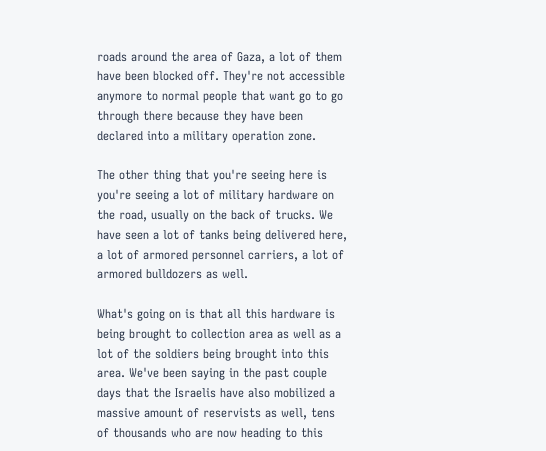roads around the area of Gaza, a lot of them have been blocked off. They're not accessible anymore to normal people that want go to go through there because they have been declared into a military operation zone.

The other thing that you're seeing here is you're seeing a lot of military hardware on the road, usually on the back of trucks. We have seen a lot of tanks being delivered here, a lot of armored personnel carriers, a lot of armored bulldozers as well.

What's going on is that all this hardware is being brought to collection area as well as a lot of the soldiers being brought into this area. We've been saying in the past couple days that the Israelis have also mobilized a massive amount of reservists as well, tens of thousands who are now heading to this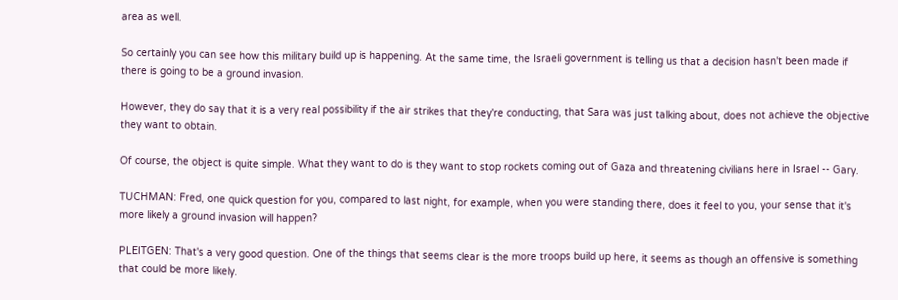area as well.

So certainly you can see how this military build up is happening. At the same time, the Israeli government is telling us that a decision hasn't been made if there is going to be a ground invasion.

However, they do say that it is a very real possibility if the air strikes that they're conducting, that Sara was just talking about, does not achieve the objective they want to obtain.

Of course, the object is quite simple. What they want to do is they want to stop rockets coming out of Gaza and threatening civilians here in Israel -- Gary.

TUCHMAN: Fred, one quick question for you, compared to last night, for example, when you were standing there, does it feel to you, your sense that it's more likely a ground invasion will happen?

PLEITGEN: That's a very good question. One of the things that seems clear is the more troops build up here, it seems as though an offensive is something that could be more likely.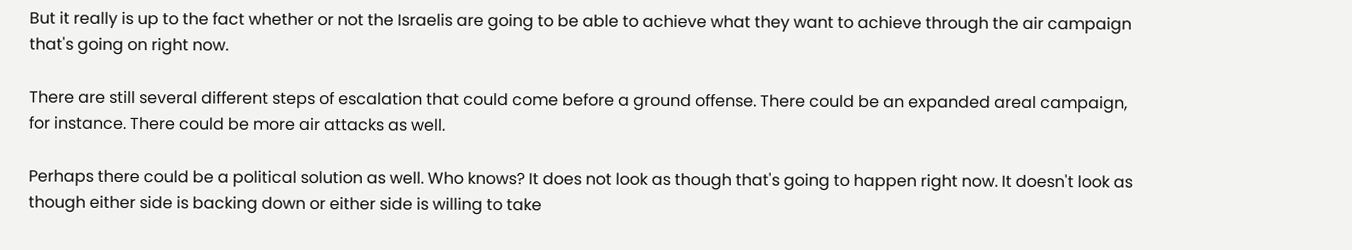But it really is up to the fact whether or not the Israelis are going to be able to achieve what they want to achieve through the air campaign that's going on right now.

There are still several different steps of escalation that could come before a ground offense. There could be an expanded areal campaign, for instance. There could be more air attacks as well.

Perhaps there could be a political solution as well. Who knows? It does not look as though that's going to happen right now. It doesn't look as though either side is backing down or either side is willing to take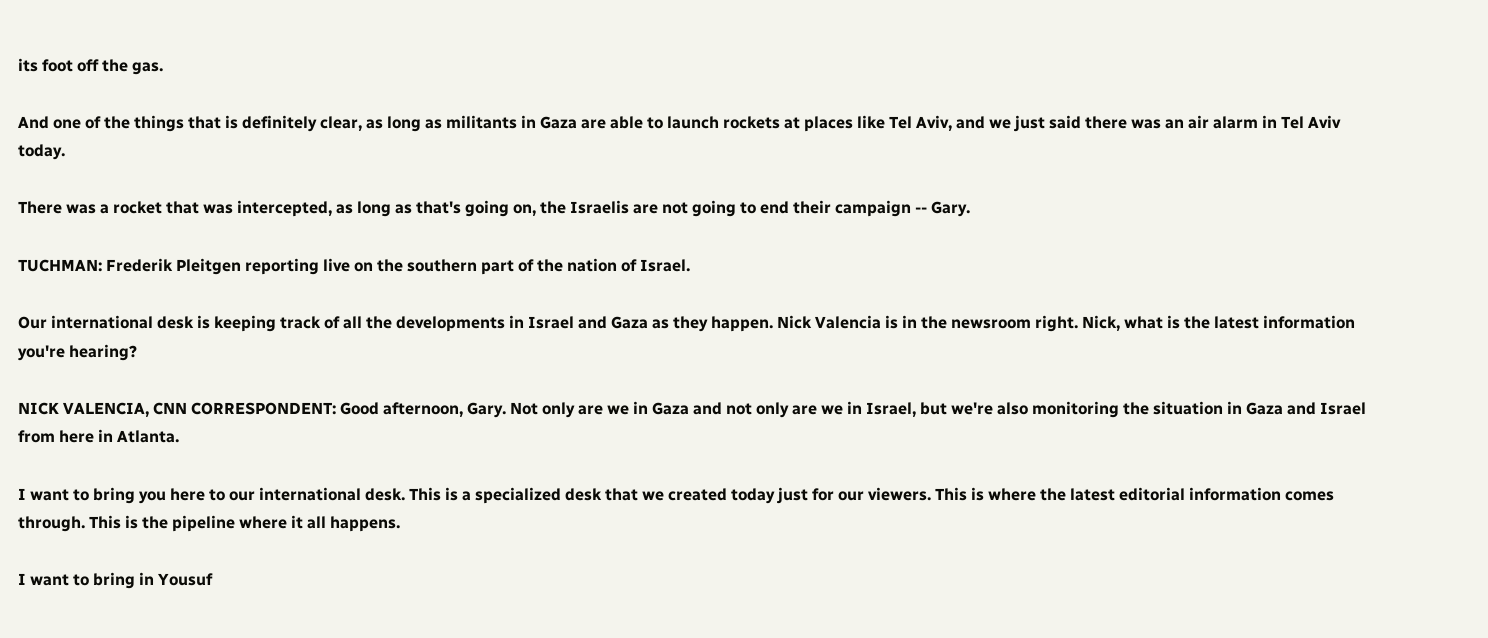its foot off the gas.

And one of the things that is definitely clear, as long as militants in Gaza are able to launch rockets at places like Tel Aviv, and we just said there was an air alarm in Tel Aviv today.

There was a rocket that was intercepted, as long as that's going on, the Israelis are not going to end their campaign -- Gary.

TUCHMAN: Frederik Pleitgen reporting live on the southern part of the nation of Israel.

Our international desk is keeping track of all the developments in Israel and Gaza as they happen. Nick Valencia is in the newsroom right. Nick, what is the latest information you're hearing?

NICK VALENCIA, CNN CORRESPONDENT: Good afternoon, Gary. Not only are we in Gaza and not only are we in Israel, but we're also monitoring the situation in Gaza and Israel from here in Atlanta.

I want to bring you here to our international desk. This is a specialized desk that we created today just for our viewers. This is where the latest editorial information comes through. This is the pipeline where it all happens.

I want to bring in Yousuf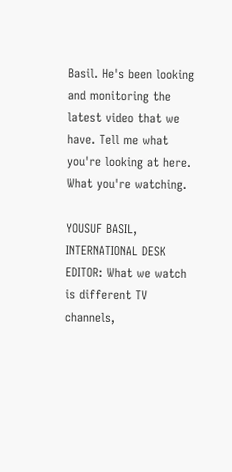Basil. He's been looking and monitoring the latest video that we have. Tell me what you're looking at here. What you're watching.

YOUSUF BASIL, INTERNATIONAL DESK EDITOR: What we watch is different TV channels,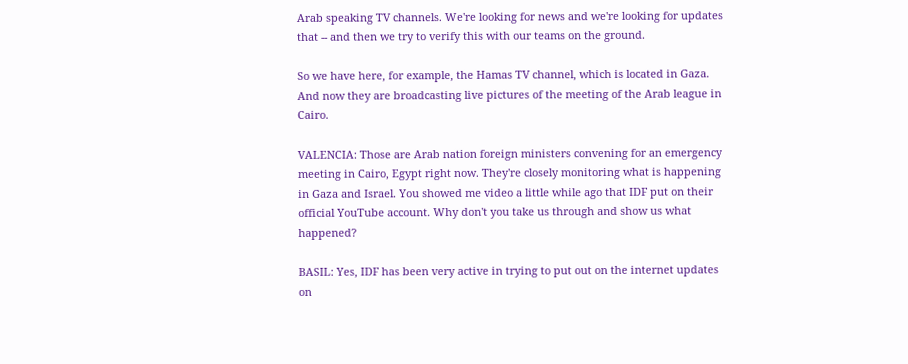Arab speaking TV channels. We're looking for news and we're looking for updates that -- and then we try to verify this with our teams on the ground.

So we have here, for example, the Hamas TV channel, which is located in Gaza. And now they are broadcasting live pictures of the meeting of the Arab league in Cairo.

VALENCIA: Those are Arab nation foreign ministers convening for an emergency meeting in Cairo, Egypt right now. They're closely monitoring what is happening in Gaza and Israel. You showed me video a little while ago that IDF put on their official YouTube account. Why don't you take us through and show us what happened?

BASIL: Yes, IDF has been very active in trying to put out on the internet updates on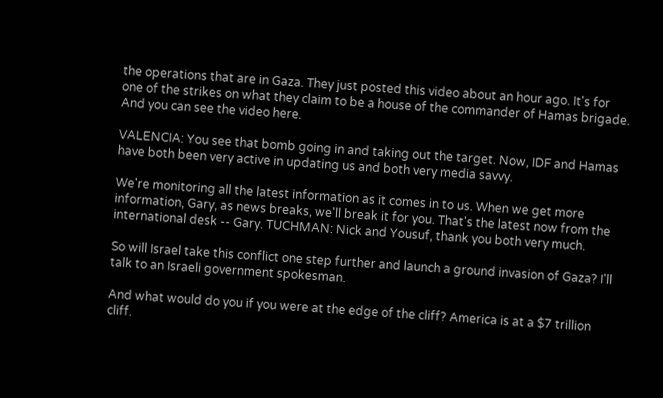the operations that are in Gaza. They just posted this video about an hour ago. It's for one of the strikes on what they claim to be a house of the commander of Hamas brigade. And you can see the video here.

VALENCIA: You see that bomb going in and taking out the target. Now, IDF and Hamas have both been very active in updating us and both very media savvy.

We're monitoring all the latest information as it comes in to us. When we get more information, Gary, as news breaks, we'll break it for you. That's the latest now from the international desk -- Gary. TUCHMAN: Nick and Yousuf, thank you both very much.

So will Israel take this conflict one step further and launch a ground invasion of Gaza? I'll talk to an Israeli government spokesman.

And what would do you if you were at the edge of the cliff? America is at a $7 trillion cliff.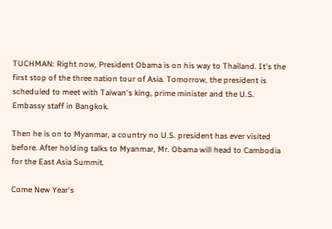TUCHMAN: Right now, President Obama is on his way to Thailand. It's the first stop of the three nation tour of Asia. Tomorrow, the president is scheduled to meet with Taiwan's king, prime minister and the U.S. Embassy staff in Bangkok.

Then he is on to Myanmar, a country no U.S. president has ever visited before. After holding talks to Myanmar, Mr. Obama will head to Cambodia for the East Asia Summit.

Come New Year's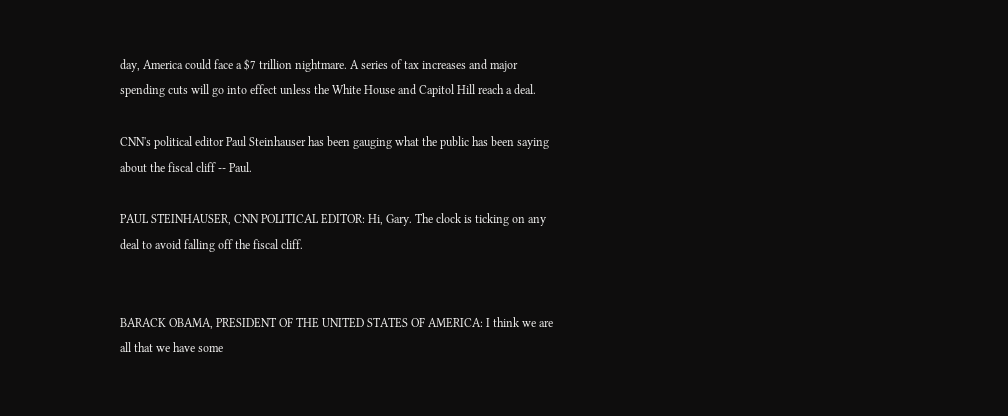day, America could face a $7 trillion nightmare. A series of tax increases and major spending cuts will go into effect unless the White House and Capitol Hill reach a deal.

CNN's political editor Paul Steinhauser has been gauging what the public has been saying about the fiscal cliff -- Paul.

PAUL STEINHAUSER, CNN POLITICAL EDITOR: Hi, Gary. The clock is ticking on any deal to avoid falling off the fiscal cliff.


BARACK OBAMA, PRESIDENT OF THE UNITED STATES OF AMERICA: I think we are all that we have some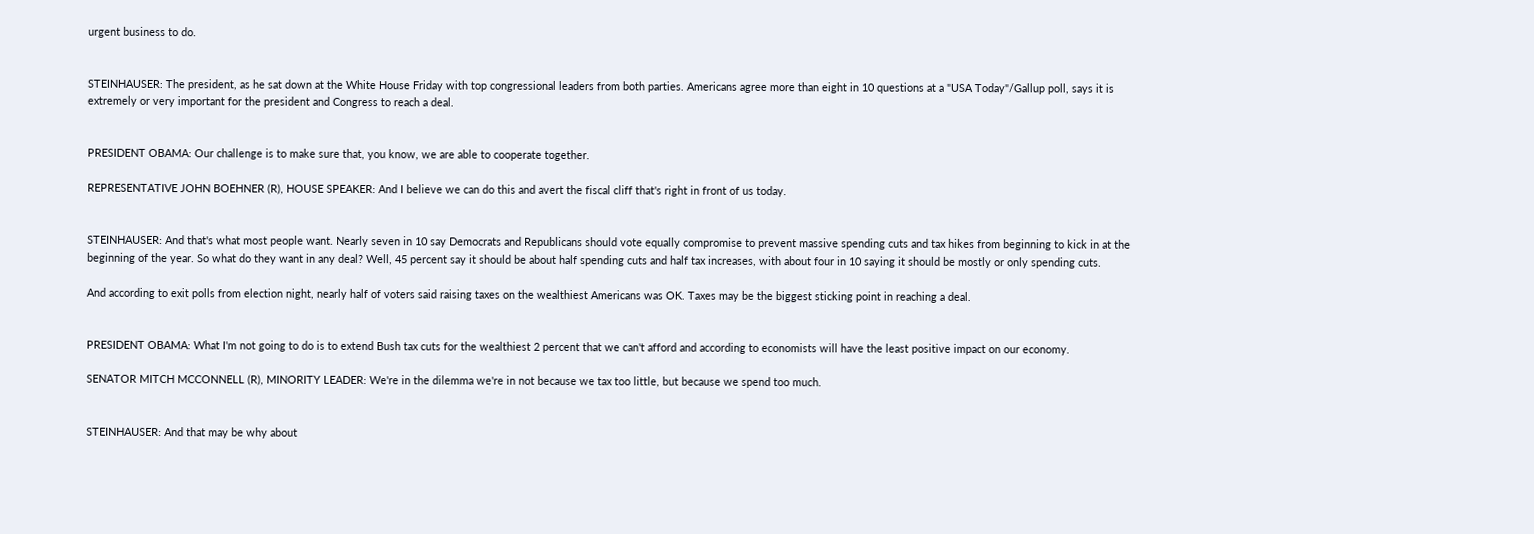urgent business to do.


STEINHAUSER: The president, as he sat down at the White House Friday with top congressional leaders from both parties. Americans agree more than eight in 10 questions at a "USA Today"/Gallup poll, says it is extremely or very important for the president and Congress to reach a deal.


PRESIDENT OBAMA: Our challenge is to make sure that, you know, we are able to cooperate together.

REPRESENTATIVE JOHN BOEHNER (R), HOUSE SPEAKER: And I believe we can do this and avert the fiscal cliff that's right in front of us today.


STEINHAUSER: And that's what most people want. Nearly seven in 10 say Democrats and Republicans should vote equally compromise to prevent massive spending cuts and tax hikes from beginning to kick in at the beginning of the year. So what do they want in any deal? Well, 45 percent say it should be about half spending cuts and half tax increases, with about four in 10 saying it should be mostly or only spending cuts.

And according to exit polls from election night, nearly half of voters said raising taxes on the wealthiest Americans was OK. Taxes may be the biggest sticking point in reaching a deal.


PRESIDENT OBAMA: What I'm not going to do is to extend Bush tax cuts for the wealthiest 2 percent that we can't afford and according to economists will have the least positive impact on our economy.

SENATOR MITCH MCCONNELL (R), MINORITY LEADER: We're in the dilemma we're in not because we tax too little, but because we spend too much.


STEINHAUSER: And that may be why about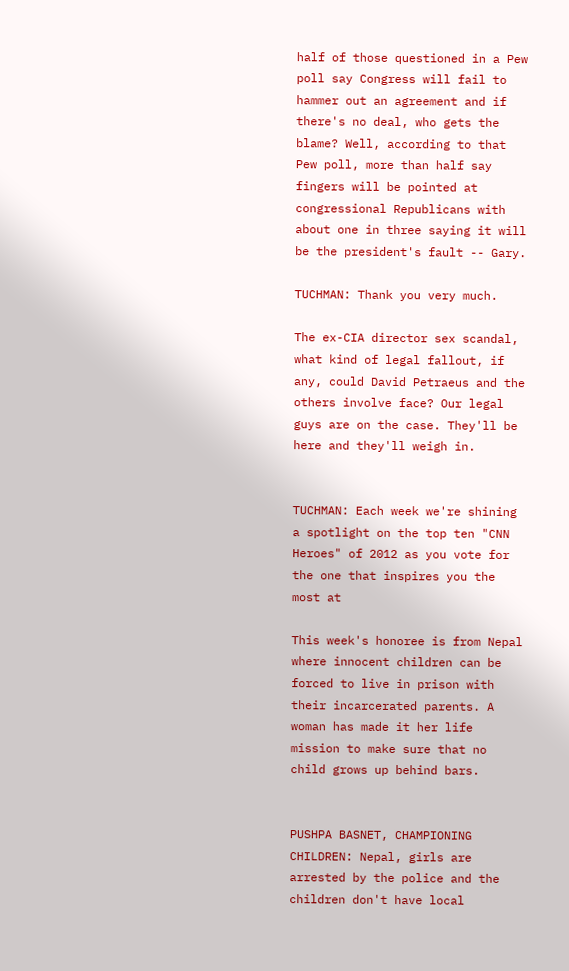half of those questioned in a Pew poll say Congress will fail to hammer out an agreement and if there's no deal, who gets the blame? Well, according to that Pew poll, more than half say fingers will be pointed at congressional Republicans with about one in three saying it will be the president's fault -- Gary.

TUCHMAN: Thank you very much.

The ex-CIA director sex scandal, what kind of legal fallout, if any, could David Petraeus and the others involve face? Our legal guys are on the case. They'll be here and they'll weigh in.


TUCHMAN: Each week we're shining a spotlight on the top ten "CNN Heroes" of 2012 as you vote for the one that inspires you the most at

This week's honoree is from Nepal where innocent children can be forced to live in prison with their incarcerated parents. A woman has made it her life mission to make sure that no child grows up behind bars.


PUSHPA BASNET, CHAMPIONING CHILDREN: Nepal, girls are arrested by the police and the children don't have local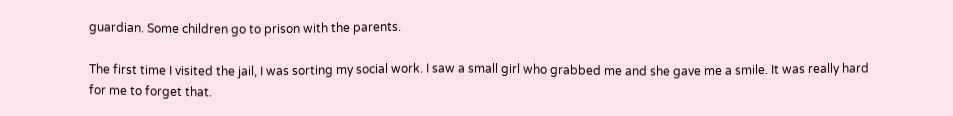guardian. Some children go to prison with the parents.

The first time I visited the jail, I was sorting my social work. I saw a small girl who grabbed me and she gave me a smile. It was really hard for me to forget that.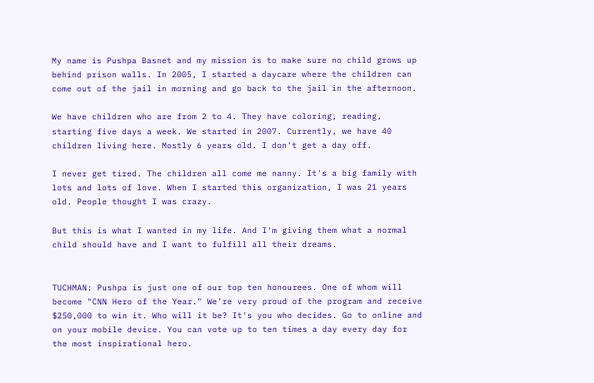My name is Pushpa Basnet and my mission is to make sure no child grows up behind prison walls. In 2005, I started a daycare where the children can come out of the jail in morning and go back to the jail in the afternoon.

We have children who are from 2 to 4. They have coloring, reading, starting five days a week. We started in 2007. Currently, we have 40 children living here. Mostly 6 years old. I don't get a day off.

I never get tired. The children all come me nanny. It's a big family with lots and lots of love. When I started this organization, I was 21 years old. People thought I was crazy.

But this is what I wanted in my life. And I'm giving them what a normal child should have and I want to fulfill all their dreams.


TUCHMAN: Pushpa is just one of our top ten honourees. One of whom will become "CNN Hero of the Year." We're very proud of the program and receive $250,000 to win it. Who will it be? It's you who decides. Go to online and on your mobile device. You can vote up to ten times a day every day for the most inspirational hero.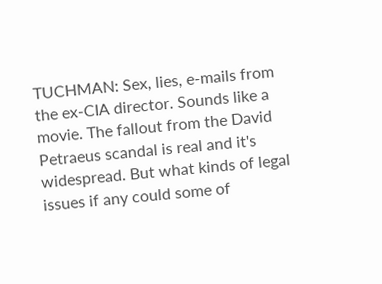TUCHMAN: Sex, lies, e-mails from the ex-CIA director. Sounds like a movie. The fallout from the David Petraeus scandal is real and it's widespread. But what kinds of legal issues if any could some of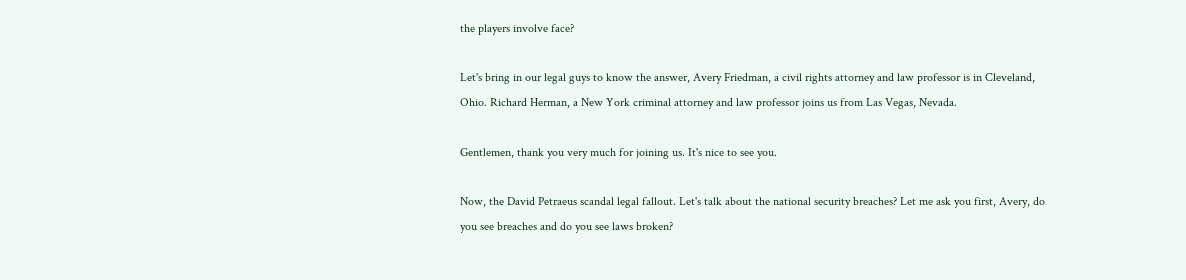the players involve face?

Let's bring in our legal guys to know the answer, Avery Friedman, a civil rights attorney and law professor is in Cleveland, Ohio. Richard Herman, a New York criminal attorney and law professor joins us from Las Vegas, Nevada.

Gentlemen, thank you very much for joining us. It's nice to see you.

Now, the David Petraeus scandal legal fallout. Let's talk about the national security breaches? Let me ask you first, Avery, do you see breaches and do you see laws broken?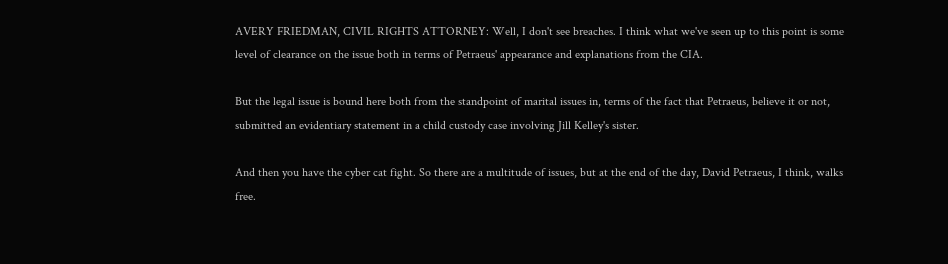AVERY FRIEDMAN, CIVIL RIGHTS ATTORNEY: Well, I don't see breaches. I think what we've seen up to this point is some level of clearance on the issue both in terms of Petraeus' appearance and explanations from the CIA.

But the legal issue is bound here both from the standpoint of marital issues in, terms of the fact that Petraeus, believe it or not, submitted an evidentiary statement in a child custody case involving Jill Kelley's sister.

And then you have the cyber cat fight. So there are a multitude of issues, but at the end of the day, David Petraeus, I think, walks free.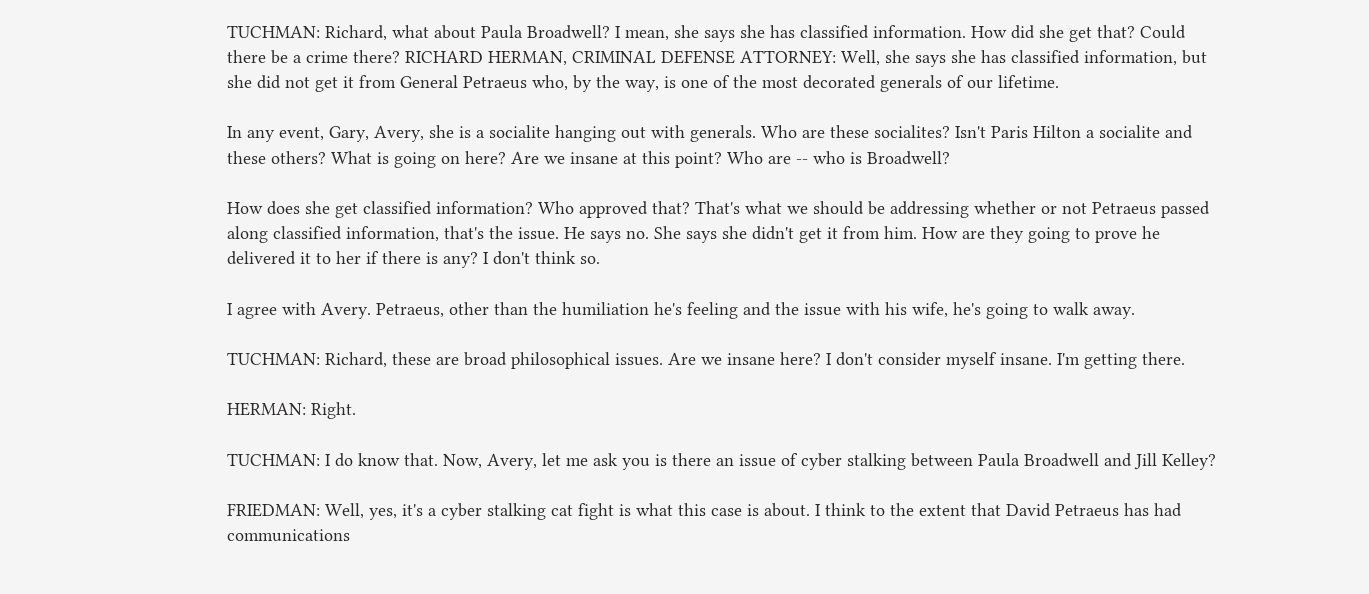TUCHMAN: Richard, what about Paula Broadwell? I mean, she says she has classified information. How did she get that? Could there be a crime there? RICHARD HERMAN, CRIMINAL DEFENSE ATTORNEY: Well, she says she has classified information, but she did not get it from General Petraeus who, by the way, is one of the most decorated generals of our lifetime.

In any event, Gary, Avery, she is a socialite hanging out with generals. Who are these socialites? Isn't Paris Hilton a socialite and these others? What is going on here? Are we insane at this point? Who are -- who is Broadwell?

How does she get classified information? Who approved that? That's what we should be addressing whether or not Petraeus passed along classified information, that's the issue. He says no. She says she didn't get it from him. How are they going to prove he delivered it to her if there is any? I don't think so.

I agree with Avery. Petraeus, other than the humiliation he's feeling and the issue with his wife, he's going to walk away.

TUCHMAN: Richard, these are broad philosophical issues. Are we insane here? I don't consider myself insane. I'm getting there.

HERMAN: Right.

TUCHMAN: I do know that. Now, Avery, let me ask you is there an issue of cyber stalking between Paula Broadwell and Jill Kelley?

FRIEDMAN: Well, yes, it's a cyber stalking cat fight is what this case is about. I think to the extent that David Petraeus has had communications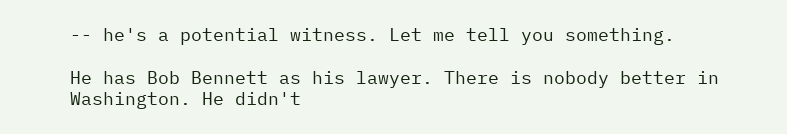-- he's a potential witness. Let me tell you something.

He has Bob Bennett as his lawyer. There is nobody better in Washington. He didn't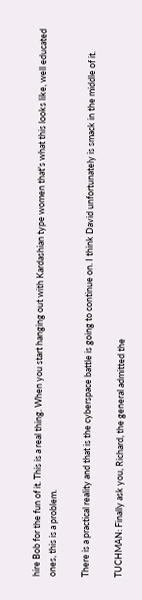hire Bob for the fun of it. This is a real thing. When you start hanging out with Kardashian type women that's what this looks like, well educated ones, this is a problem.

There is a practical reality and that is the cyberspace battle is going to continue on. I think David unfortunately is smack in the middle of it.

TUCHMAN: Finally ask you, Richard, the general admitted the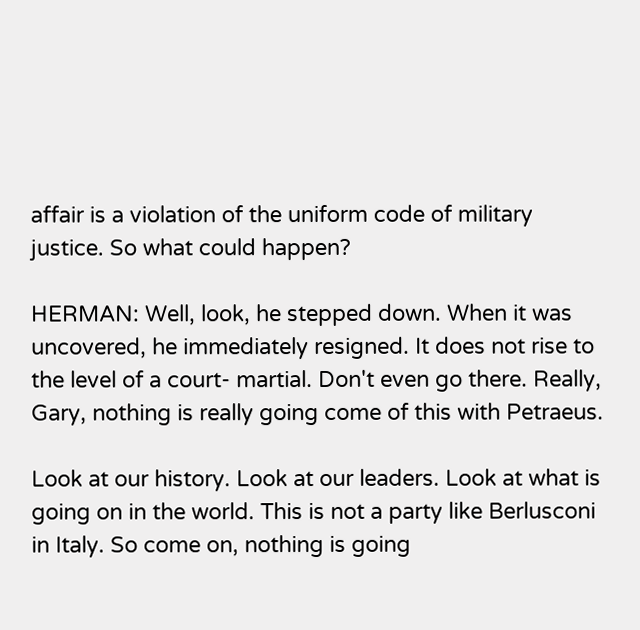affair is a violation of the uniform code of military justice. So what could happen?

HERMAN: Well, look, he stepped down. When it was uncovered, he immediately resigned. It does not rise to the level of a court- martial. Don't even go there. Really, Gary, nothing is really going come of this with Petraeus.

Look at our history. Look at our leaders. Look at what is going on in the world. This is not a party like Berlusconi in Italy. So come on, nothing is going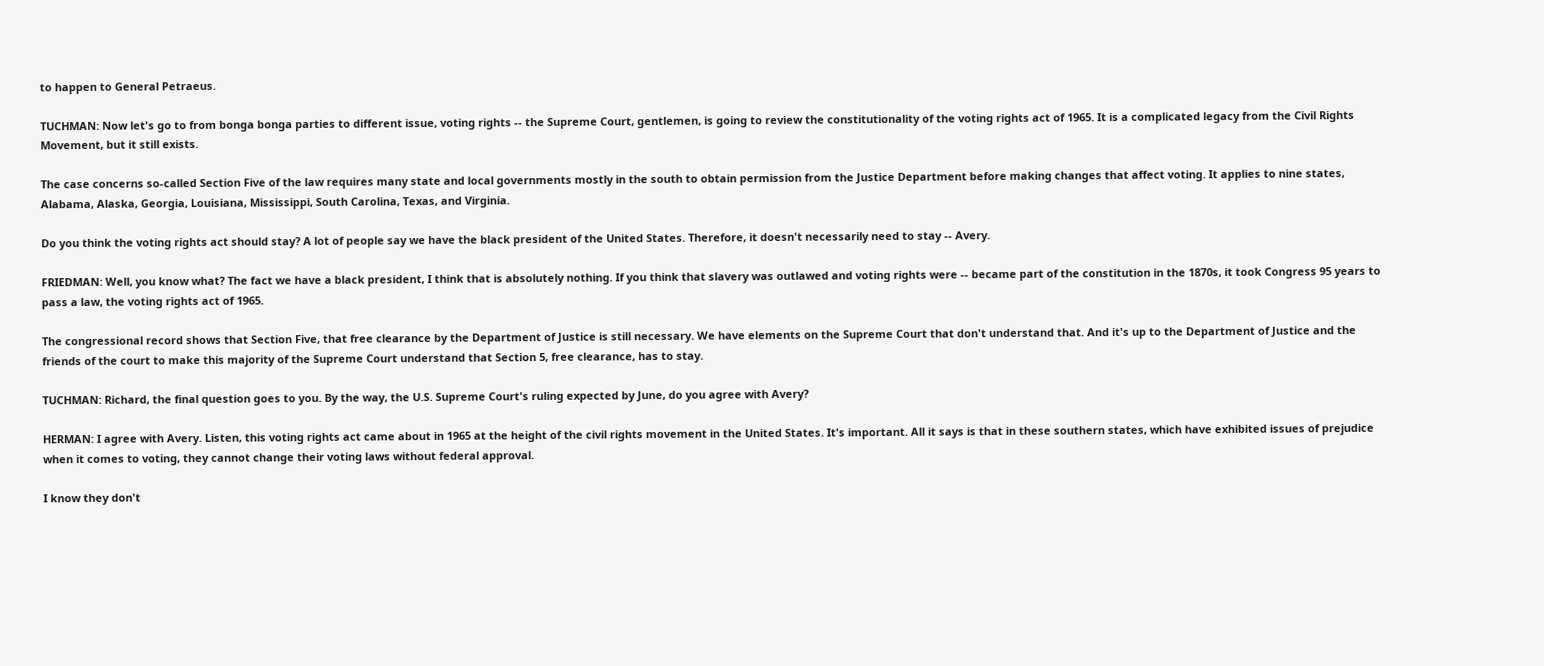to happen to General Petraeus.

TUCHMAN: Now let's go to from bonga bonga parties to different issue, voting rights -- the Supreme Court, gentlemen, is going to review the constitutionality of the voting rights act of 1965. It is a complicated legacy from the Civil Rights Movement, but it still exists.

The case concerns so-called Section Five of the law requires many state and local governments mostly in the south to obtain permission from the Justice Department before making changes that affect voting. It applies to nine states, Alabama, Alaska, Georgia, Louisiana, Mississippi, South Carolina, Texas, and Virginia.

Do you think the voting rights act should stay? A lot of people say we have the black president of the United States. Therefore, it doesn't necessarily need to stay -- Avery.

FRIEDMAN: Well, you know what? The fact we have a black president, I think that is absolutely nothing. If you think that slavery was outlawed and voting rights were -- became part of the constitution in the 1870s, it took Congress 95 years to pass a law, the voting rights act of 1965.

The congressional record shows that Section Five, that free clearance by the Department of Justice is still necessary. We have elements on the Supreme Court that don't understand that. And it's up to the Department of Justice and the friends of the court to make this majority of the Supreme Court understand that Section 5, free clearance, has to stay.

TUCHMAN: Richard, the final question goes to you. By the way, the U.S. Supreme Court's ruling expected by June, do you agree with Avery?

HERMAN: I agree with Avery. Listen, this voting rights act came about in 1965 at the height of the civil rights movement in the United States. It's important. All it says is that in these southern states, which have exhibited issues of prejudice when it comes to voting, they cannot change their voting laws without federal approval.

I know they don't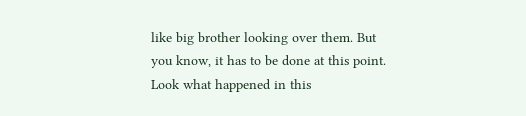like big brother looking over them. But you know, it has to be done at this point. Look what happened in this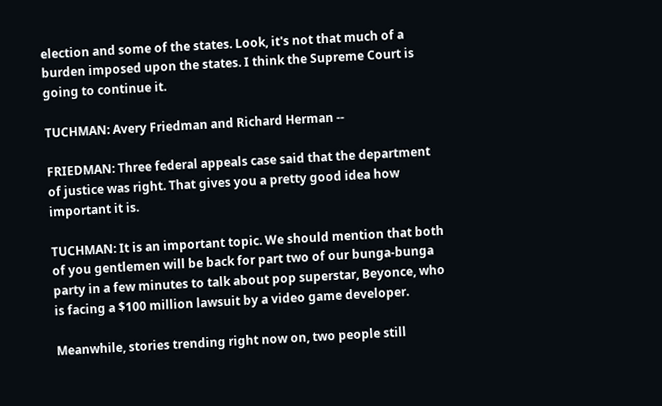election and some of the states. Look, it's not that much of a burden imposed upon the states. I think the Supreme Court is going to continue it.

TUCHMAN: Avery Friedman and Richard Herman --

FRIEDMAN: Three federal appeals case said that the department of justice was right. That gives you a pretty good idea how important it is.

TUCHMAN: It is an important topic. We should mention that both of you gentlemen will be back for part two of our bunga-bunga party in a few minutes to talk about pop superstar, Beyonce, who is facing a $100 million lawsuit by a video game developer.

Meanwhile, stories trending right now on, two people still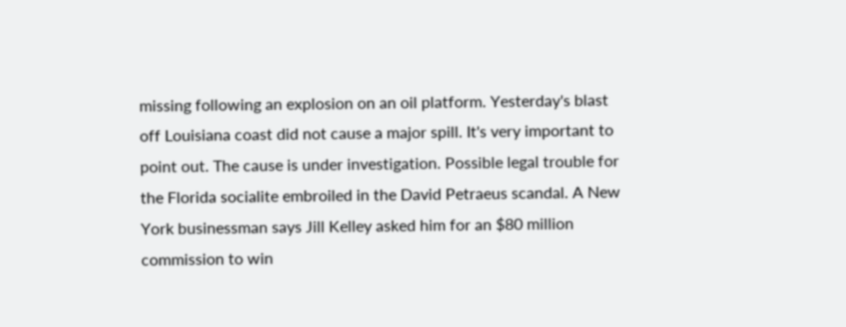missing following an explosion on an oil platform. Yesterday's blast off Louisiana coast did not cause a major spill. It's very important to point out. The cause is under investigation. Possible legal trouble for the Florida socialite embroiled in the David Petraeus scandal. A New York businessman says Jill Kelley asked him for an $80 million commission to win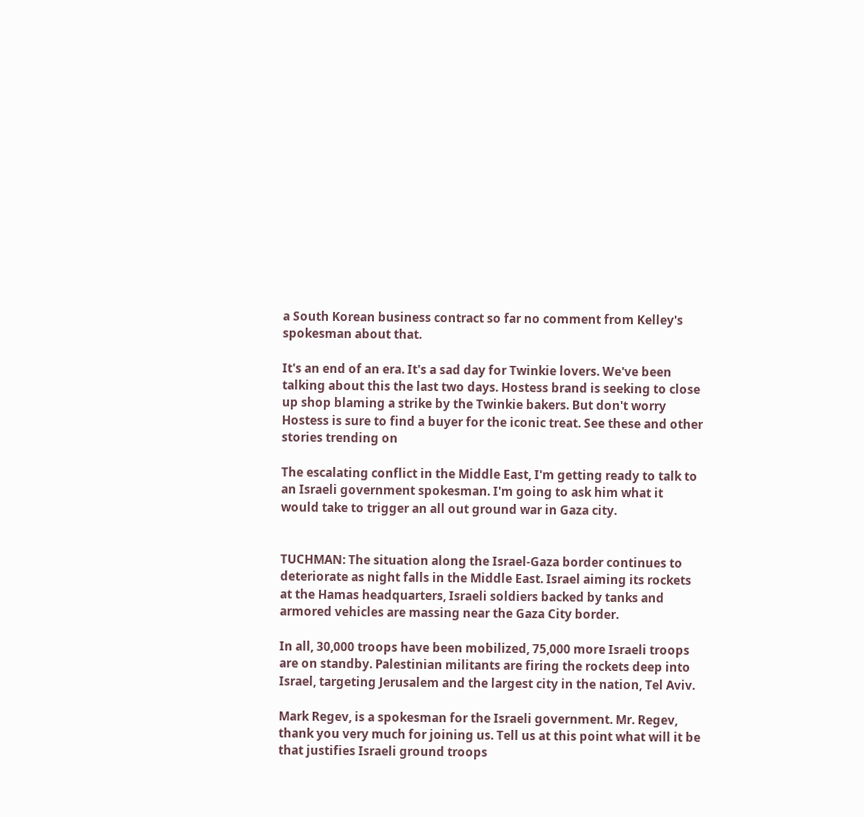a South Korean business contract so far no comment from Kelley's spokesman about that.

It's an end of an era. It's a sad day for Twinkie lovers. We've been talking about this the last two days. Hostess brand is seeking to close up shop blaming a strike by the Twinkie bakers. But don't worry Hostess is sure to find a buyer for the iconic treat. See these and other stories trending on

The escalating conflict in the Middle East, I'm getting ready to talk to an Israeli government spokesman. I'm going to ask him what it would take to trigger an all out ground war in Gaza city.


TUCHMAN: The situation along the Israel-Gaza border continues to deteriorate as night falls in the Middle East. Israel aiming its rockets at the Hamas headquarters, Israeli soldiers backed by tanks and armored vehicles are massing near the Gaza City border.

In all, 30,000 troops have been mobilized, 75,000 more Israeli troops are on standby. Palestinian militants are firing the rockets deep into Israel, targeting Jerusalem and the largest city in the nation, Tel Aviv.

Mark Regev, is a spokesman for the Israeli government. Mr. Regev, thank you very much for joining us. Tell us at this point what will it be that justifies Israeli ground troops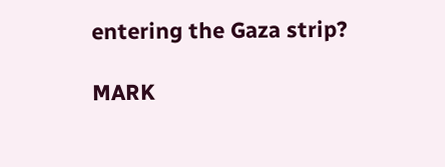entering the Gaza strip?

MARK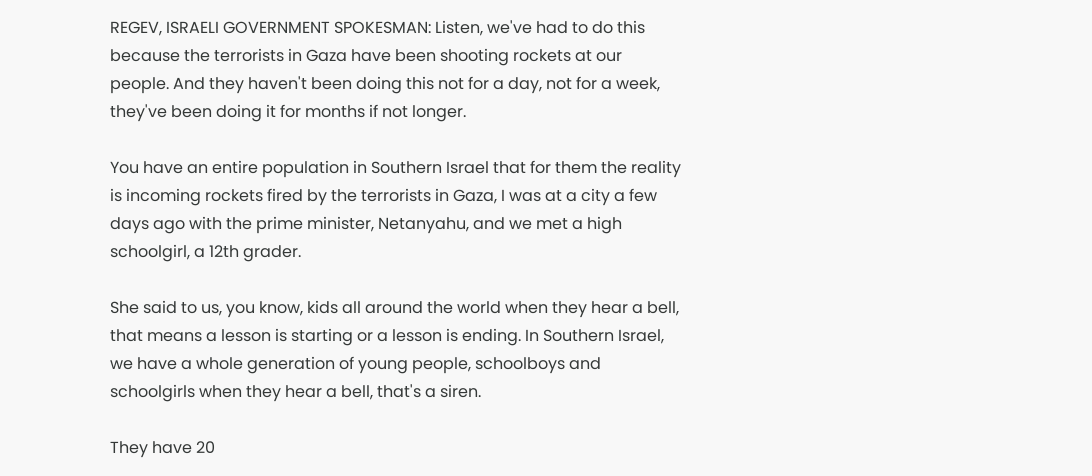REGEV, ISRAELI GOVERNMENT SPOKESMAN: Listen, we've had to do this because the terrorists in Gaza have been shooting rockets at our people. And they haven't been doing this not for a day, not for a week, they've been doing it for months if not longer.

You have an entire population in Southern Israel that for them the reality is incoming rockets fired by the terrorists in Gaza, I was at a city a few days ago with the prime minister, Netanyahu, and we met a high schoolgirl, a 12th grader.

She said to us, you know, kids all around the world when they hear a bell, that means a lesson is starting or a lesson is ending. In Southern Israel, we have a whole generation of young people, schoolboys and schoolgirls when they hear a bell, that's a siren.

They have 20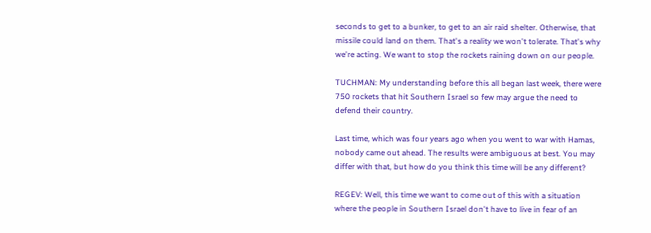seconds to get to a bunker, to get to an air raid shelter. Otherwise, that missile could land on them. That's a reality we won't tolerate. That's why we're acting. We want to stop the rockets raining down on our people.

TUCHMAN: My understanding before this all began last week, there were 750 rockets that hit Southern Israel so few may argue the need to defend their country.

Last time, which was four years ago when you went to war with Hamas, nobody came out ahead. The results were ambiguous at best. You may differ with that, but how do you think this time will be any different?

REGEV: Well, this time we want to come out of this with a situation where the people in Southern Israel don't have to live in fear of an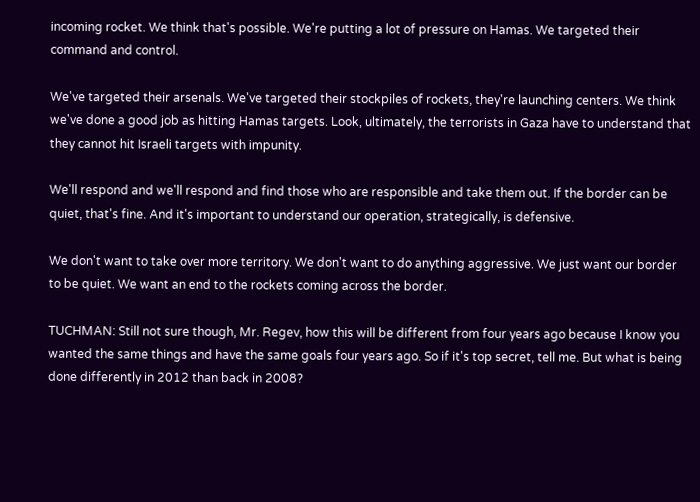incoming rocket. We think that's possible. We're putting a lot of pressure on Hamas. We targeted their command and control.

We've targeted their arsenals. We've targeted their stockpiles of rockets, they're launching centers. We think we've done a good job as hitting Hamas targets. Look, ultimately, the terrorists in Gaza have to understand that they cannot hit Israeli targets with impunity.

We'll respond and we'll respond and find those who are responsible and take them out. If the border can be quiet, that's fine. And it's important to understand our operation, strategically, is defensive.

We don't want to take over more territory. We don't want to do anything aggressive. We just want our border to be quiet. We want an end to the rockets coming across the border.

TUCHMAN: Still not sure though, Mr. Regev, how this will be different from four years ago because I know you wanted the same things and have the same goals four years ago. So if it's top secret, tell me. But what is being done differently in 2012 than back in 2008?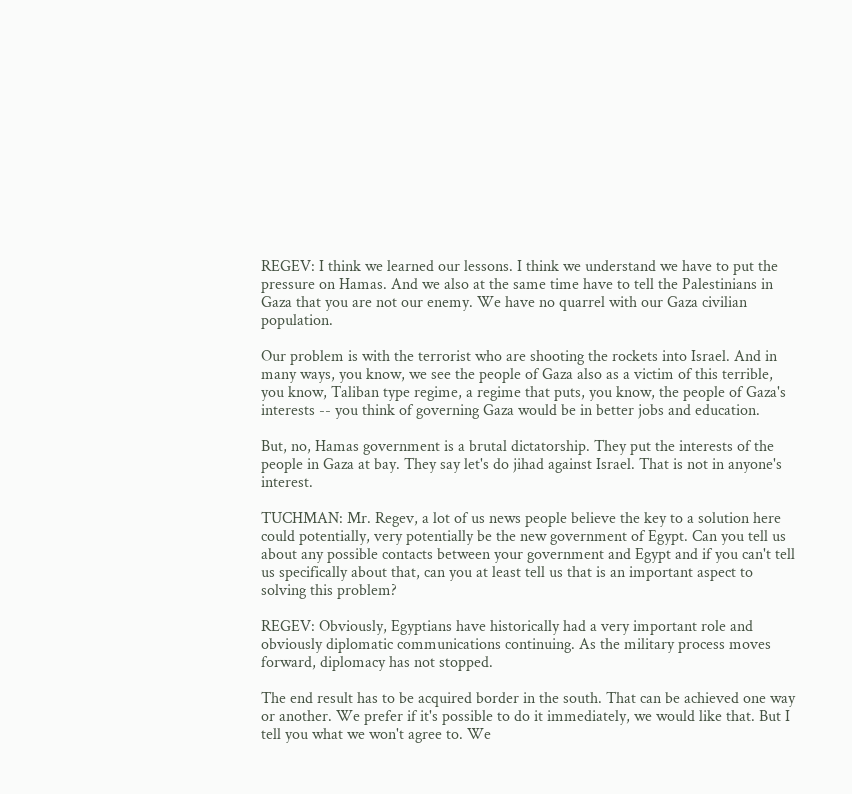REGEV: I think we learned our lessons. I think we understand we have to put the pressure on Hamas. And we also at the same time have to tell the Palestinians in Gaza that you are not our enemy. We have no quarrel with our Gaza civilian population.

Our problem is with the terrorist who are shooting the rockets into Israel. And in many ways, you know, we see the people of Gaza also as a victim of this terrible, you know, Taliban type regime, a regime that puts, you know, the people of Gaza's interests -- you think of governing Gaza would be in better jobs and education.

But, no, Hamas government is a brutal dictatorship. They put the interests of the people in Gaza at bay. They say let's do jihad against Israel. That is not in anyone's interest.

TUCHMAN: Mr. Regev, a lot of us news people believe the key to a solution here could potentially, very potentially be the new government of Egypt. Can you tell us about any possible contacts between your government and Egypt and if you can't tell us specifically about that, can you at least tell us that is an important aspect to solving this problem?

REGEV: Obviously, Egyptians have historically had a very important role and obviously diplomatic communications continuing. As the military process moves forward, diplomacy has not stopped.

The end result has to be acquired border in the south. That can be achieved one way or another. We prefer if it's possible to do it immediately, we would like that. But I tell you what we won't agree to. We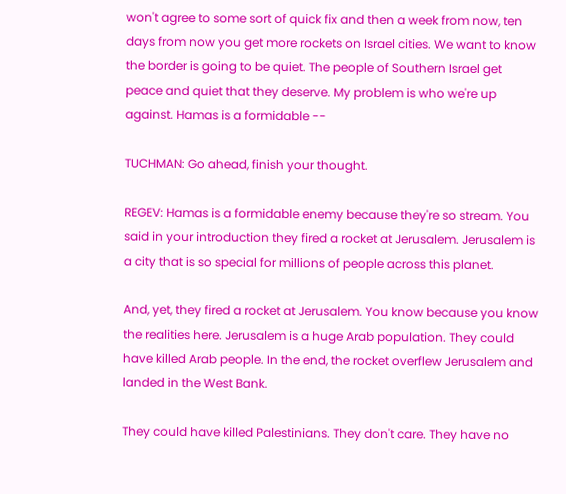won't agree to some sort of quick fix and then a week from now, ten days from now you get more rockets on Israel cities. We want to know the border is going to be quiet. The people of Southern Israel get peace and quiet that they deserve. My problem is who we're up against. Hamas is a formidable --

TUCHMAN: Go ahead, finish your thought.

REGEV: Hamas is a formidable enemy because they're so stream. You said in your introduction they fired a rocket at Jerusalem. Jerusalem is a city that is so special for millions of people across this planet.

And, yet, they fired a rocket at Jerusalem. You know because you know the realities here. Jerusalem is a huge Arab population. They could have killed Arab people. In the end, the rocket overflew Jerusalem and landed in the West Bank.

They could have killed Palestinians. They don't care. They have no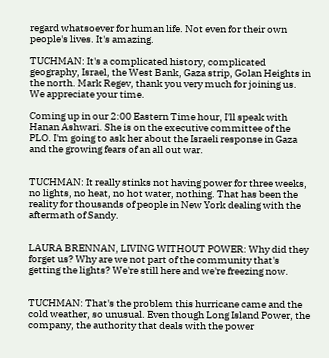regard whatsoever for human life. Not even for their own people's lives. It's amazing.

TUCHMAN: It's a complicated history, complicated geography, Israel, the West Bank, Gaza strip, Golan Heights in the north. Mark Regev, thank you very much for joining us. We appreciate your time.

Coming up in our 2:00 Eastern Time hour, I'll speak with Hanan Ashwari. She is on the executive committee of the PLO. I'm going to ask her about the Israeli response in Gaza and the growing fears of an all out war.


TUCHMAN: It really stinks not having power for three weeks, no lights, no heat, no hot water, nothing. That has been the reality for thousands of people in New York dealing with the aftermath of Sandy.


LAURA BRENNAN, LIVING WITHOUT POWER: Why did they forget us? Why are we not part of the community that's getting the lights? We're still here and we're freezing now.


TUCHMAN: That's the problem this hurricane came and the cold weather, so unusual. Even though Long Island Power, the company, the authority that deals with the power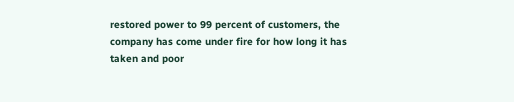restored power to 99 percent of customers, the company has come under fire for how long it has taken and poor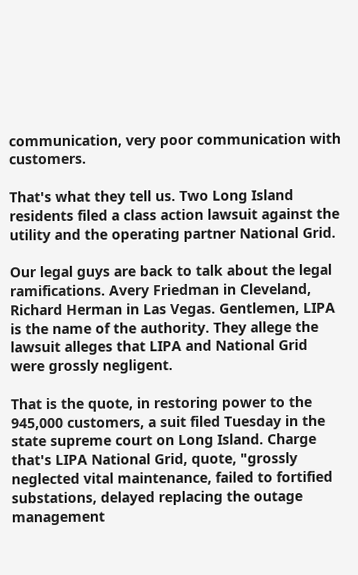communication, very poor communication with customers.

That's what they tell us. Two Long Island residents filed a class action lawsuit against the utility and the operating partner National Grid.

Our legal guys are back to talk about the legal ramifications. Avery Friedman in Cleveland, Richard Herman in Las Vegas. Gentlemen, LIPA is the name of the authority. They allege the lawsuit alleges that LIPA and National Grid were grossly negligent.

That is the quote, in restoring power to the 945,000 customers, a suit filed Tuesday in the state supreme court on Long Island. Charge that's LIPA National Grid, quote, "grossly neglected vital maintenance, failed to fortified substations, delayed replacing the outage management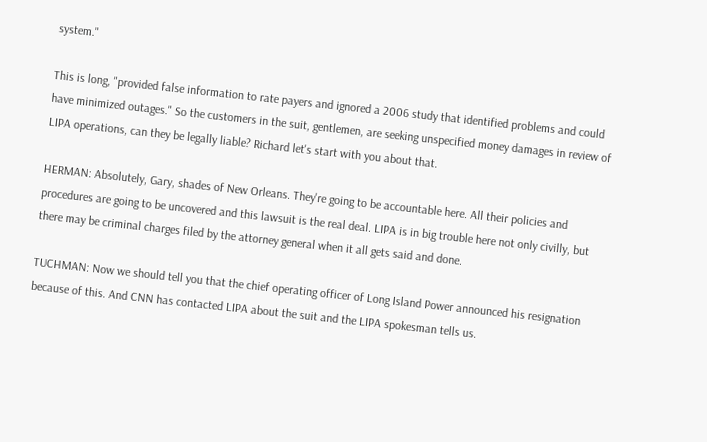system."

This is long, "provided false information to rate payers and ignored a 2006 study that identified problems and could have minimized outages." So the customers in the suit, gentlemen, are seeking unspecified money damages in review of LIPA operations, can they be legally liable? Richard let's start with you about that.

HERMAN: Absolutely, Gary, shades of New Orleans. They're going to be accountable here. All their policies and procedures are going to be uncovered and this lawsuit is the real deal. LIPA is in big trouble here not only civilly, but there may be criminal charges filed by the attorney general when it all gets said and done.

TUCHMAN: Now we should tell you that the chief operating officer of Long Island Power announced his resignation because of this. And CNN has contacted LIPA about the suit and the LIPA spokesman tells us.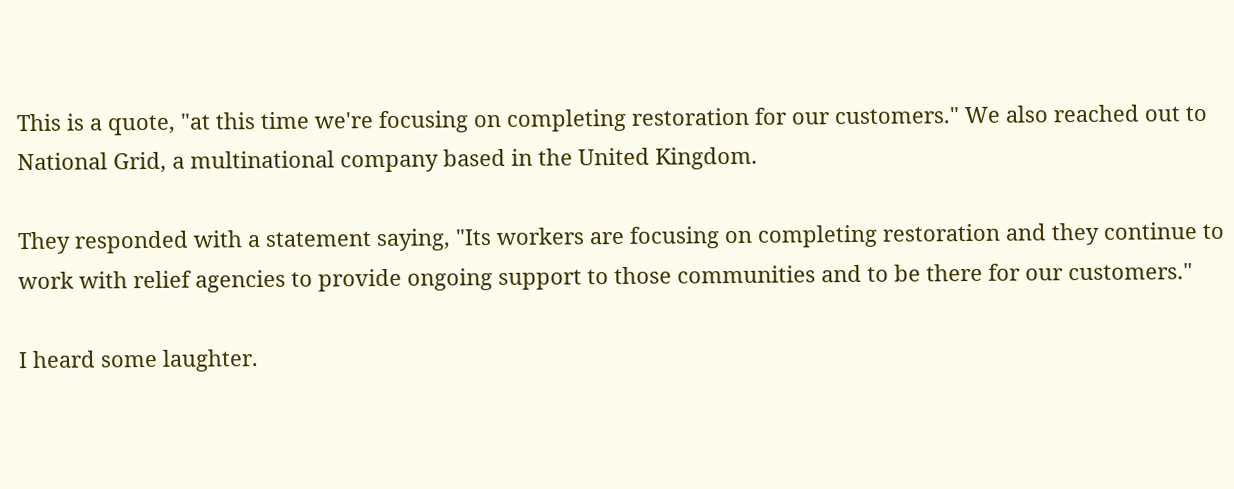This is a quote, "at this time we're focusing on completing restoration for our customers." We also reached out to National Grid, a multinational company based in the United Kingdom.

They responded with a statement saying, "Its workers are focusing on completing restoration and they continue to work with relief agencies to provide ongoing support to those communities and to be there for our customers."

I heard some laughter.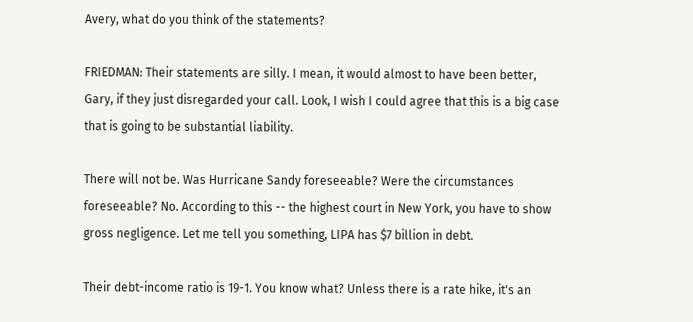Avery, what do you think of the statements?

FRIEDMAN: Their statements are silly. I mean, it would almost to have been better, Gary, if they just disregarded your call. Look, I wish I could agree that this is a big case that is going to be substantial liability.

There will not be. Was Hurricane Sandy foreseeable? Were the circumstances foreseeable? No. According to this -- the highest court in New York, you have to show gross negligence. Let me tell you something, LIPA has $7 billion in debt.

Their debt-income ratio is 19-1. You know what? Unless there is a rate hike, it's an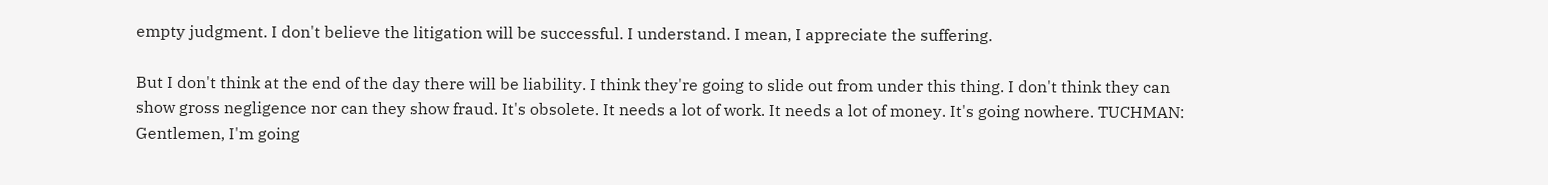empty judgment. I don't believe the litigation will be successful. I understand. I mean, I appreciate the suffering.

But I don't think at the end of the day there will be liability. I think they're going to slide out from under this thing. I don't think they can show gross negligence nor can they show fraud. It's obsolete. It needs a lot of work. It needs a lot of money. It's going nowhere. TUCHMAN: Gentlemen, I'm going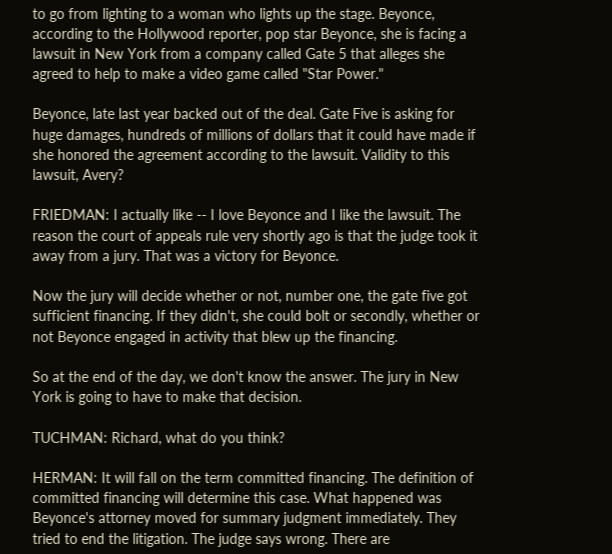to go from lighting to a woman who lights up the stage. Beyonce, according to the Hollywood reporter, pop star Beyonce, she is facing a lawsuit in New York from a company called Gate 5 that alleges she agreed to help to make a video game called "Star Power."

Beyonce, late last year backed out of the deal. Gate Five is asking for huge damages, hundreds of millions of dollars that it could have made if she honored the agreement according to the lawsuit. Validity to this lawsuit, Avery?

FRIEDMAN: I actually like -- I love Beyonce and I like the lawsuit. The reason the court of appeals rule very shortly ago is that the judge took it away from a jury. That was a victory for Beyonce.

Now the jury will decide whether or not, number one, the gate five got sufficient financing. If they didn't, she could bolt or secondly, whether or not Beyonce engaged in activity that blew up the financing.

So at the end of the day, we don't know the answer. The jury in New York is going to have to make that decision.

TUCHMAN: Richard, what do you think?

HERMAN: It will fall on the term committed financing. The definition of committed financing will determine this case. What happened was Beyonce's attorney moved for summary judgment immediately. They tried to end the litigation. The judge says wrong. There are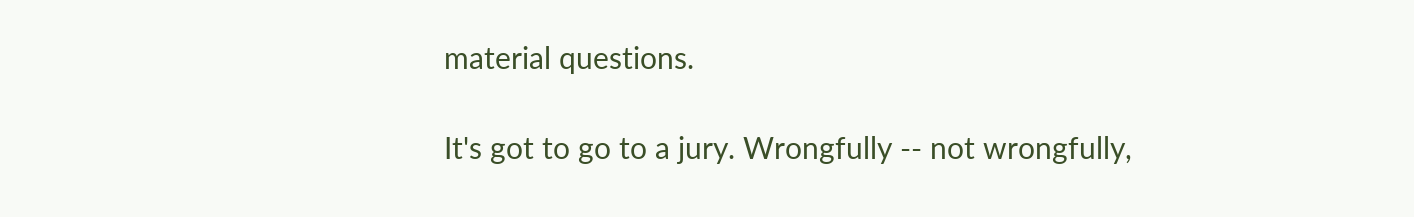material questions.

It's got to go to a jury. Wrongfully -- not wrongfully,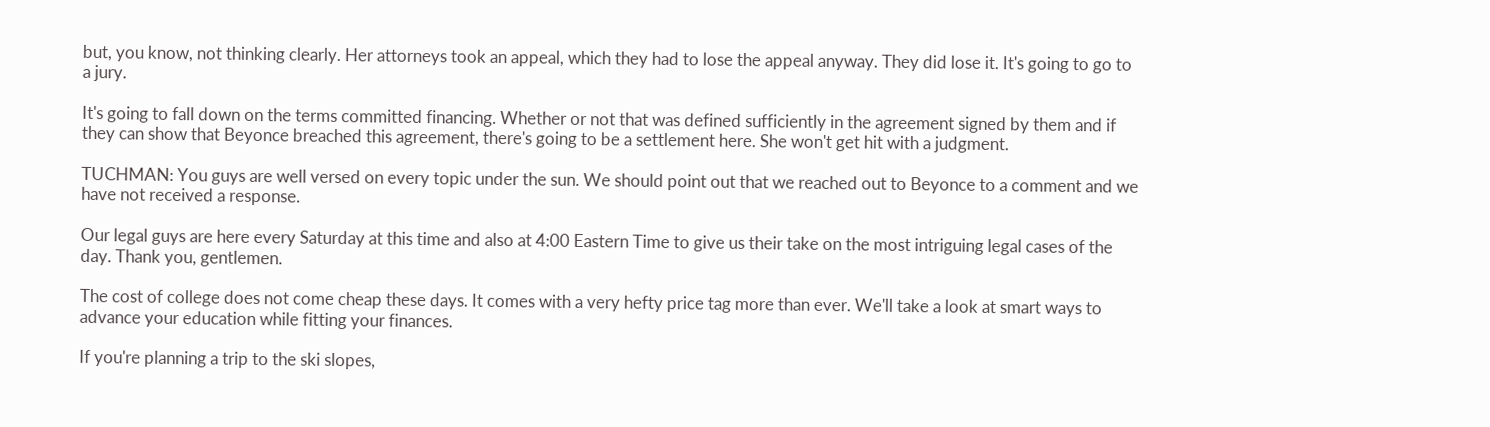but, you know, not thinking clearly. Her attorneys took an appeal, which they had to lose the appeal anyway. They did lose it. It's going to go to a jury.

It's going to fall down on the terms committed financing. Whether or not that was defined sufficiently in the agreement signed by them and if they can show that Beyonce breached this agreement, there's going to be a settlement here. She won't get hit with a judgment.

TUCHMAN: You guys are well versed on every topic under the sun. We should point out that we reached out to Beyonce to a comment and we have not received a response.

Our legal guys are here every Saturday at this time and also at 4:00 Eastern Time to give us their take on the most intriguing legal cases of the day. Thank you, gentlemen.

The cost of college does not come cheap these days. It comes with a very hefty price tag more than ever. We'll take a look at smart ways to advance your education while fitting your finances.

If you're planning a trip to the ski slopes,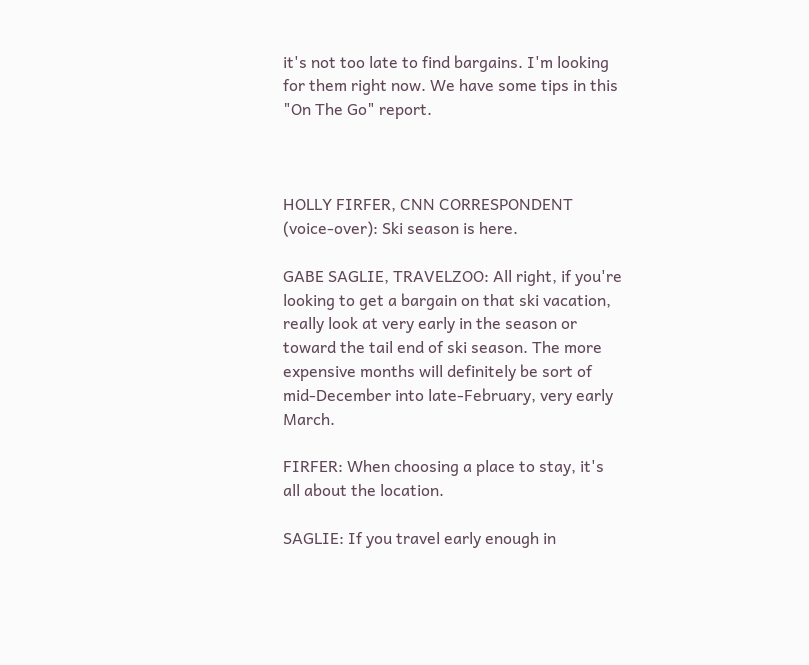it's not too late to find bargains. I'm looking for them right now. We have some tips in this "On The Go" report.



HOLLY FIRFER, CNN CORRESPONDENT (voice-over): Ski season is here.

GABE SAGLIE, TRAVELZOO: All right, if you're looking to get a bargain on that ski vacation, really look at very early in the season or toward the tail end of ski season. The more expensive months will definitely be sort of mid-December into late-February, very early March.

FIRFER: When choosing a place to stay, it's all about the location.

SAGLIE: If you travel early enough in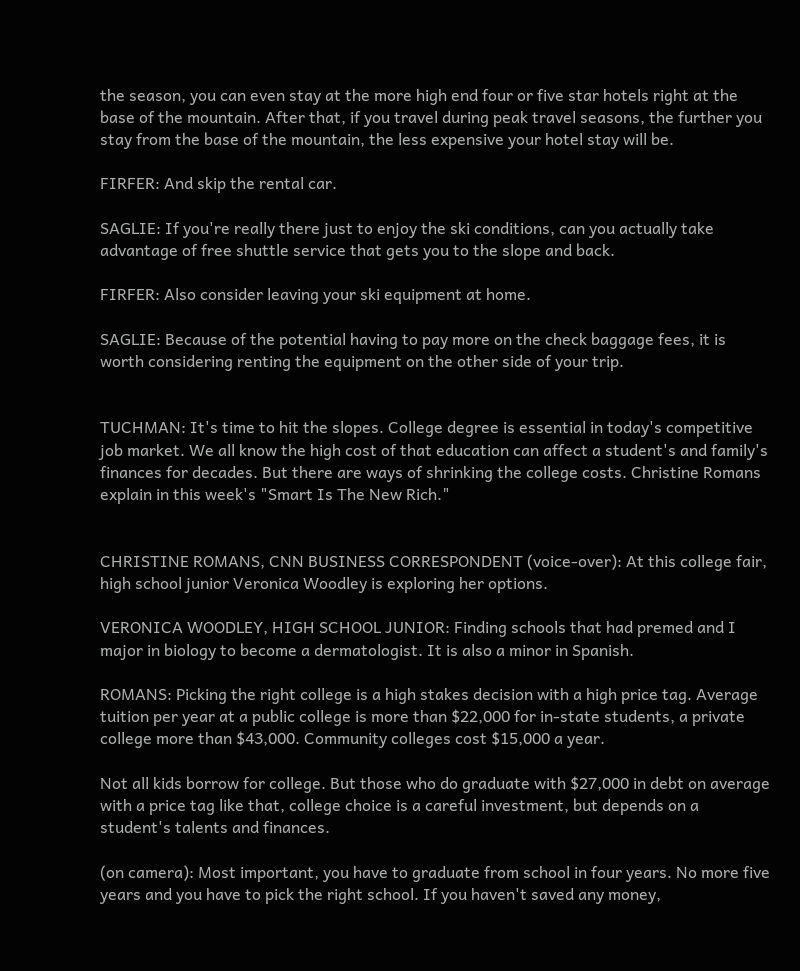the season, you can even stay at the more high end four or five star hotels right at the base of the mountain. After that, if you travel during peak travel seasons, the further you stay from the base of the mountain, the less expensive your hotel stay will be.

FIRFER: And skip the rental car.

SAGLIE: If you're really there just to enjoy the ski conditions, can you actually take advantage of free shuttle service that gets you to the slope and back.

FIRFER: Also consider leaving your ski equipment at home.

SAGLIE: Because of the potential having to pay more on the check baggage fees, it is worth considering renting the equipment on the other side of your trip.


TUCHMAN: It's time to hit the slopes. College degree is essential in today's competitive job market. We all know the high cost of that education can affect a student's and family's finances for decades. But there are ways of shrinking the college costs. Christine Romans explain in this week's "Smart Is The New Rich."


CHRISTINE ROMANS, CNN BUSINESS CORRESPONDENT (voice-over): At this college fair, high school junior Veronica Woodley is exploring her options.

VERONICA WOODLEY, HIGH SCHOOL JUNIOR: Finding schools that had premed and I major in biology to become a dermatologist. It is also a minor in Spanish.

ROMANS: Picking the right college is a high stakes decision with a high price tag. Average tuition per year at a public college is more than $22,000 for in-state students, a private college more than $43,000. Community colleges cost $15,000 a year.

Not all kids borrow for college. But those who do graduate with $27,000 in debt on average with a price tag like that, college choice is a careful investment, but depends on a student's talents and finances.

(on camera): Most important, you have to graduate from school in four years. No more five years and you have to pick the right school. If you haven't saved any money,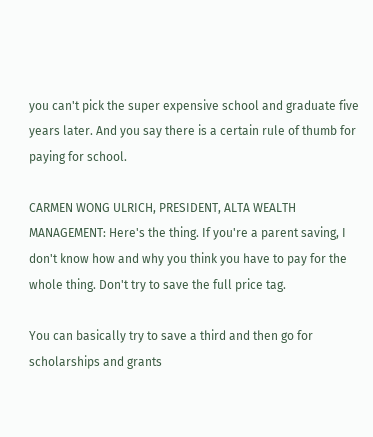you can't pick the super expensive school and graduate five years later. And you say there is a certain rule of thumb for paying for school.

CARMEN WONG ULRICH, PRESIDENT, ALTA WEALTH MANAGEMENT: Here's the thing. If you're a parent saving, I don't know how and why you think you have to pay for the whole thing. Don't try to save the full price tag.

You can basically try to save a third and then go for scholarships and grants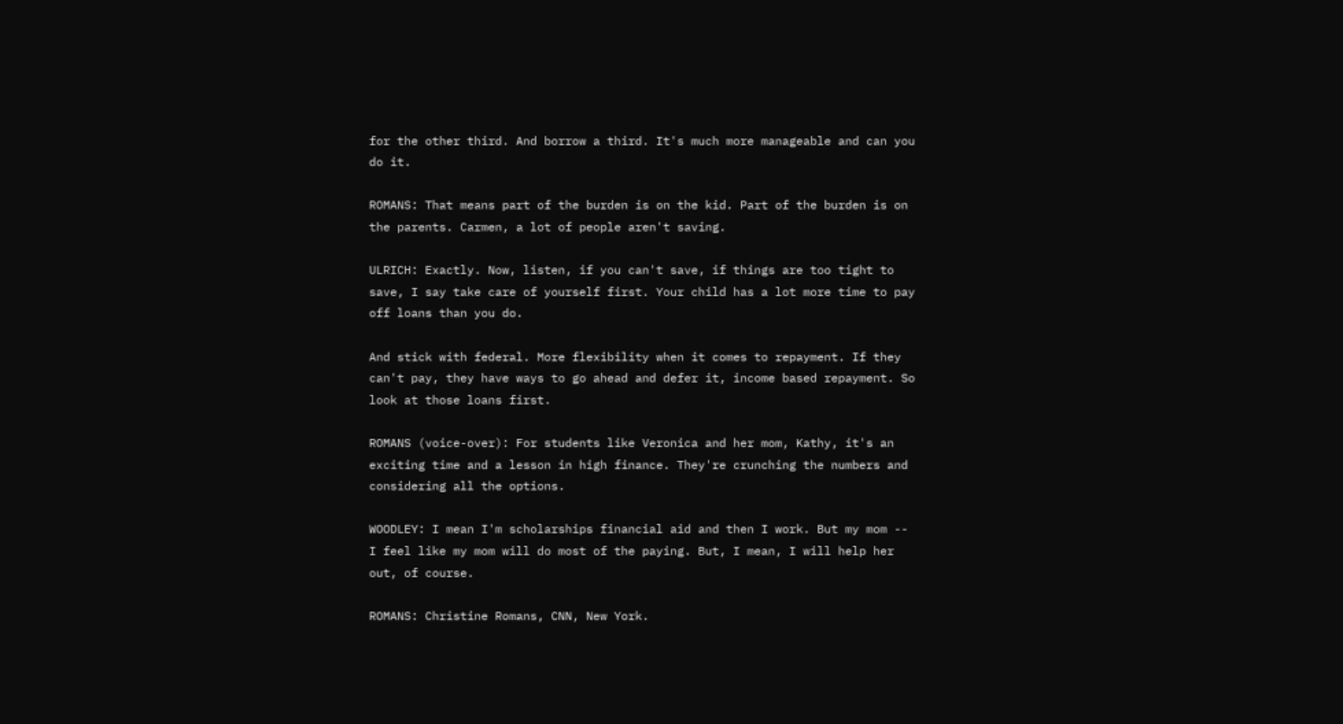for the other third. And borrow a third. It's much more manageable and can you do it.

ROMANS: That means part of the burden is on the kid. Part of the burden is on the parents. Carmen, a lot of people aren't saving.

ULRICH: Exactly. Now, listen, if you can't save, if things are too tight to save, I say take care of yourself first. Your child has a lot more time to pay off loans than you do.

And stick with federal. More flexibility when it comes to repayment. If they can't pay, they have ways to go ahead and defer it, income based repayment. So look at those loans first.

ROMANS (voice-over): For students like Veronica and her mom, Kathy, it's an exciting time and a lesson in high finance. They're crunching the numbers and considering all the options.

WOODLEY: I mean I'm scholarships financial aid and then I work. But my mom -- I feel like my mom will do most of the paying. But, I mean, I will help her out, of course.

ROMANS: Christine Romans, CNN, New York.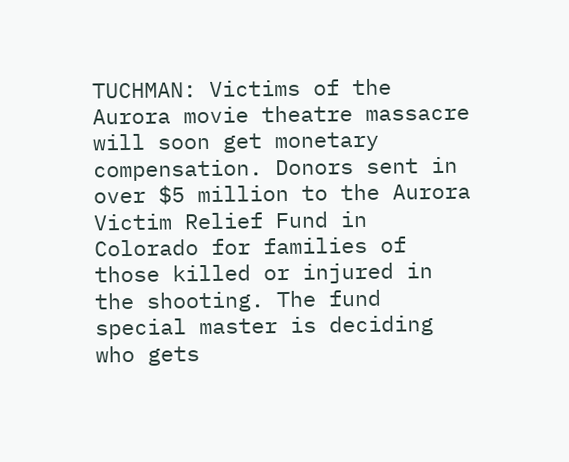TUCHMAN: Victims of the Aurora movie theatre massacre will soon get monetary compensation. Donors sent in over $5 million to the Aurora Victim Relief Fund in Colorado for families of those killed or injured in the shooting. The fund special master is deciding who gets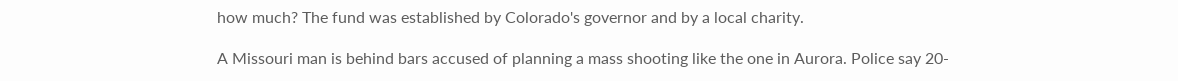how much? The fund was established by Colorado's governor and by a local charity.

A Missouri man is behind bars accused of planning a mass shooting like the one in Aurora. Police say 20-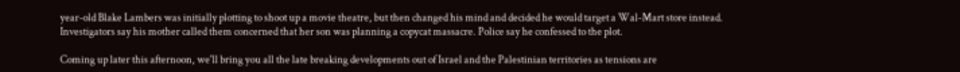year-old Blake Lambers was initially plotting to shoot up a movie theatre, but then changed his mind and decided he would target a Wal-Mart store instead. Investigators say his mother called them concerned that her son was planning a copycat massacre. Police say he confessed to the plot.

Coming up later this afternoon, we'll bring you all the late breaking developments out of Israel and the Palestinian territories as tensions are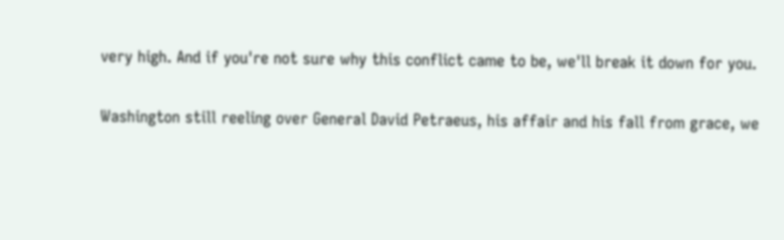very high. And if you're not sure why this conflict came to be, we'll break it down for you.

Washington still reeling over General David Petraeus, his affair and his fall from grace, we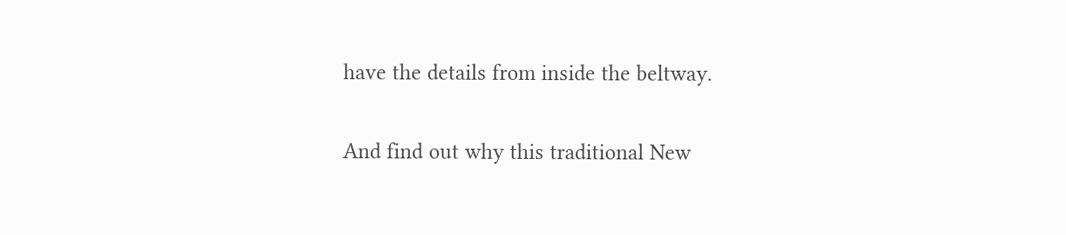have the details from inside the beltway.

And find out why this traditional New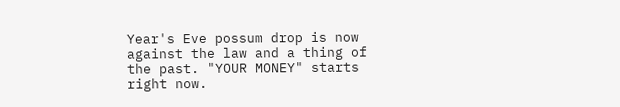Year's Eve possum drop is now against the law and a thing of the past. "YOUR MONEY" starts right now.